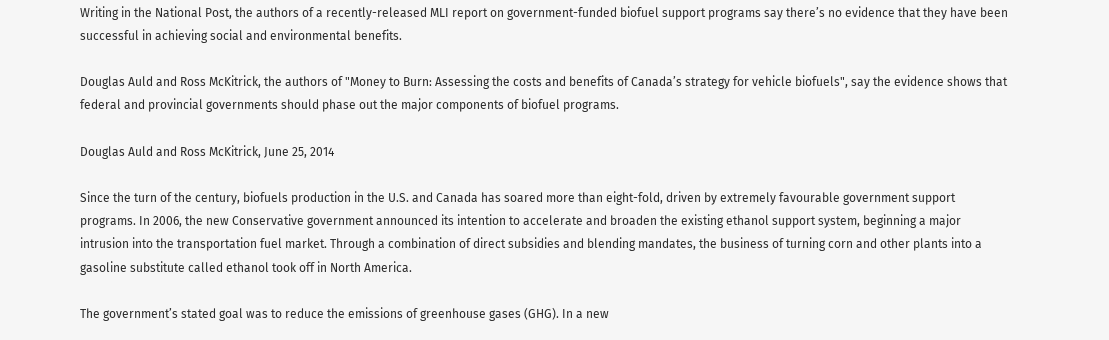Writing in the National Post, the authors of a recently-released MLI report on government-funded biofuel support programs say there’s no evidence that they have been successful in achieving social and environmental benefits.

Douglas Auld and Ross McKitrick, the authors of "Money to Burn: Assessing the costs and benefits of Canada’s strategy for vehicle biofuels", say the evidence shows that federal and provincial governments should phase out the major components of biofuel programs.

Douglas Auld and Ross McKitrick, June 25, 2014

Since the turn of the century, biofuels production in the U.S. and Canada has soared more than eight-fold, driven by extremely favourable government support programs. In 2006, the new Conservative government announced its intention to accelerate and broaden the existing ethanol support system, beginning a major intrusion into the transportation fuel market. Through a combination of direct subsidies and blending mandates, the business of turning corn and other plants into a gasoline substitute called ethanol took off in North America.

The government’s stated goal was to reduce the emissions of greenhouse gases (GHG). In a new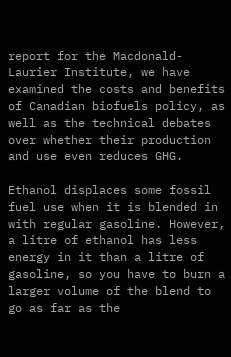report for the Macdonald-Laurier Institute, we have examined the costs and benefits of Canadian biofuels policy, as well as the technical debates over whether their production and use even reduces GHG.

Ethanol displaces some fossil fuel use when it is blended in with regular gasoline. However, a litre of ethanol has less energy in it than a litre of gasoline, so you have to burn a larger volume of the blend to go as far as the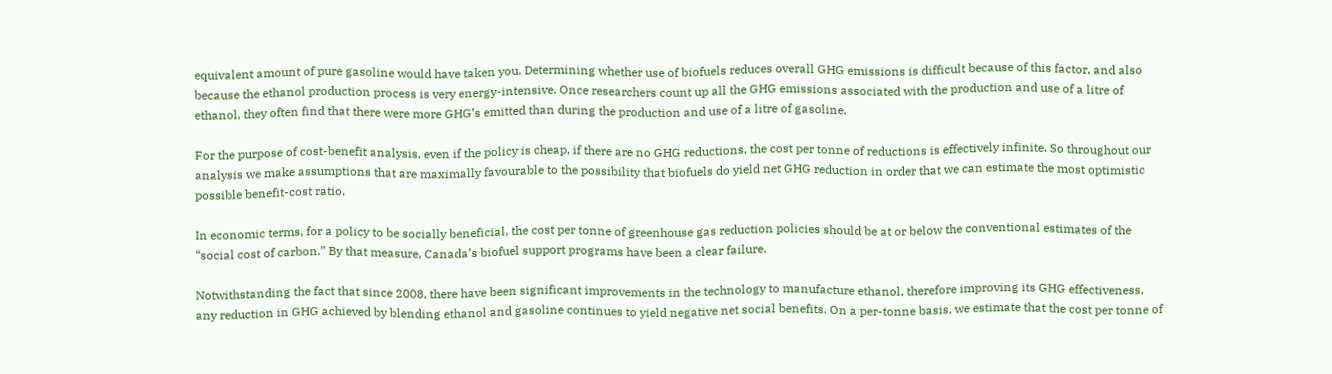equivalent amount of pure gasoline would have taken you. Determining whether use of biofuels reduces overall GHG emissions is difficult because of this factor, and also because the ethanol production process is very energy-intensive. Once researchers count up all the GHG emissions associated with the production and use of a litre of ethanol, they often find that there were more GHG’s emitted than during the production and use of a litre of gasoline.

For the purpose of cost-benefit analysis, even if the policy is cheap, if there are no GHG reductions, the cost per tonne of reductions is effectively infinite. So throughout our analysis we make assumptions that are maximally favourable to the possibility that biofuels do yield net GHG reduction in order that we can estimate the most optimistic possible benefit-cost ratio.

In economic terms, for a policy to be socially beneficial, the cost per tonne of greenhouse gas reduction policies should be at or below the conventional estimates of the “social cost of carbon.” By that measure, Canada’s biofuel support programs have been a clear failure.

Notwithstanding the fact that since 2008, there have been significant improvements in the technology to manufacture ethanol, therefore improving its GHG effectiveness, any reduction in GHG achieved by blending ethanol and gasoline continues to yield negative net social benefits. On a per-tonne basis, we estimate that the cost per tonne of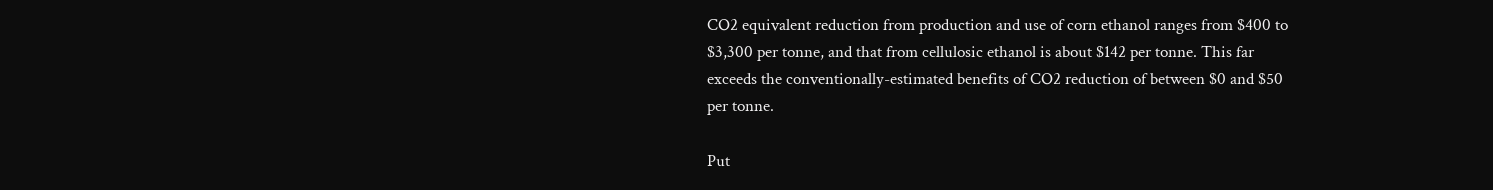CO2 equivalent reduction from production and use of corn ethanol ranges from $400 to $3,300 per tonne, and that from cellulosic ethanol is about $142 per tonne. This far exceeds the conventionally-estimated benefits of CO2 reduction of between $0 and $50 per tonne.

Put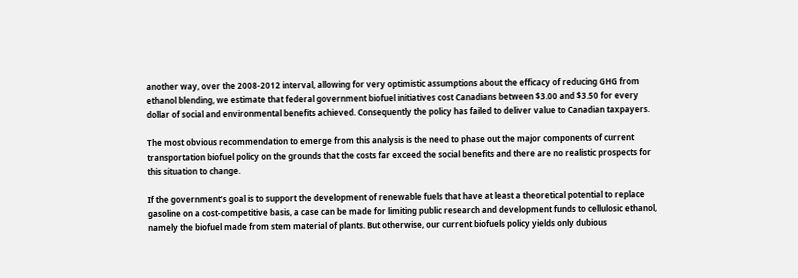another way, over the 2008-2012 interval, allowing for very optimistic assumptions about the efficacy of reducing GHG from ethanol blending, we estimate that federal government biofuel initiatives cost Canadians between $3.00 and $3.50 for every dollar of social and environmental benefits achieved. Consequently the policy has failed to deliver value to Canadian taxpayers.

The most obvious recommendation to emerge from this analysis is the need to phase out the major components of current transportation biofuel policy on the grounds that the costs far exceed the social benefits and there are no realistic prospects for this situation to change.

If the government’s goal is to support the development of renewable fuels that have at least a theoretical potential to replace gasoline on a cost-competitive basis, a case can be made for limiting public research and development funds to cellulosic ethanol, namely the biofuel made from stem material of plants. But otherwise, our current biofuels policy yields only dubious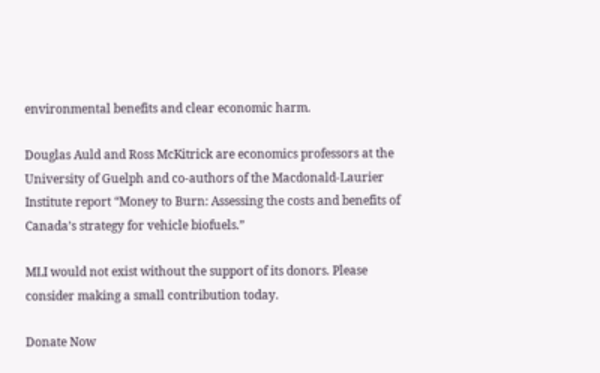environmental benefits and clear economic harm.

Douglas Auld and Ross McKitrick are economics professors at the University of Guelph and co-authors of the Macdonald-Laurier Institute report “Money to Burn: Assessing the costs and benefits of Canada’s strategy for vehicle biofuels.”

MLI would not exist without the support of its donors. Please consider making a small contribution today.

Donate Now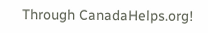Through CanadaHelps.org!